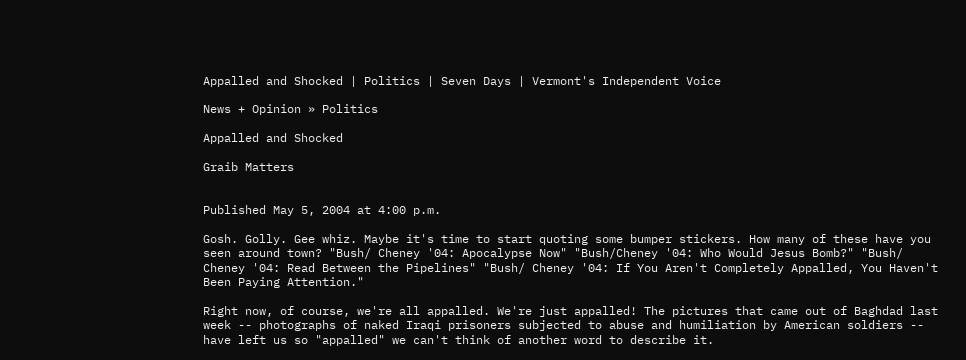Appalled and Shocked | Politics | Seven Days | Vermont's Independent Voice

News + Opinion » Politics

Appalled and Shocked

Graib Matters


Published May 5, 2004 at 4:00 p.m.

Gosh. Golly. Gee whiz. Maybe it's time to start quoting some bumper stickers. How many of these have you seen around town? "Bush/ Cheney '04: Apocalypse Now" "Bush/Cheney '04: Who Would Jesus Bomb?" "Bush/ Cheney '04: Read Between the Pipelines" "Bush/ Cheney '04: If You Aren't Completely Appalled, You Haven't Been Paying Attention."

Right now, of course, we're all appalled. We're just appalled! The pictures that came out of Baghdad last week -- photographs of naked Iraqi prisoners subjected to abuse and humiliation by American soldiers -- have left us so "appalled" we can't think of another word to describe it.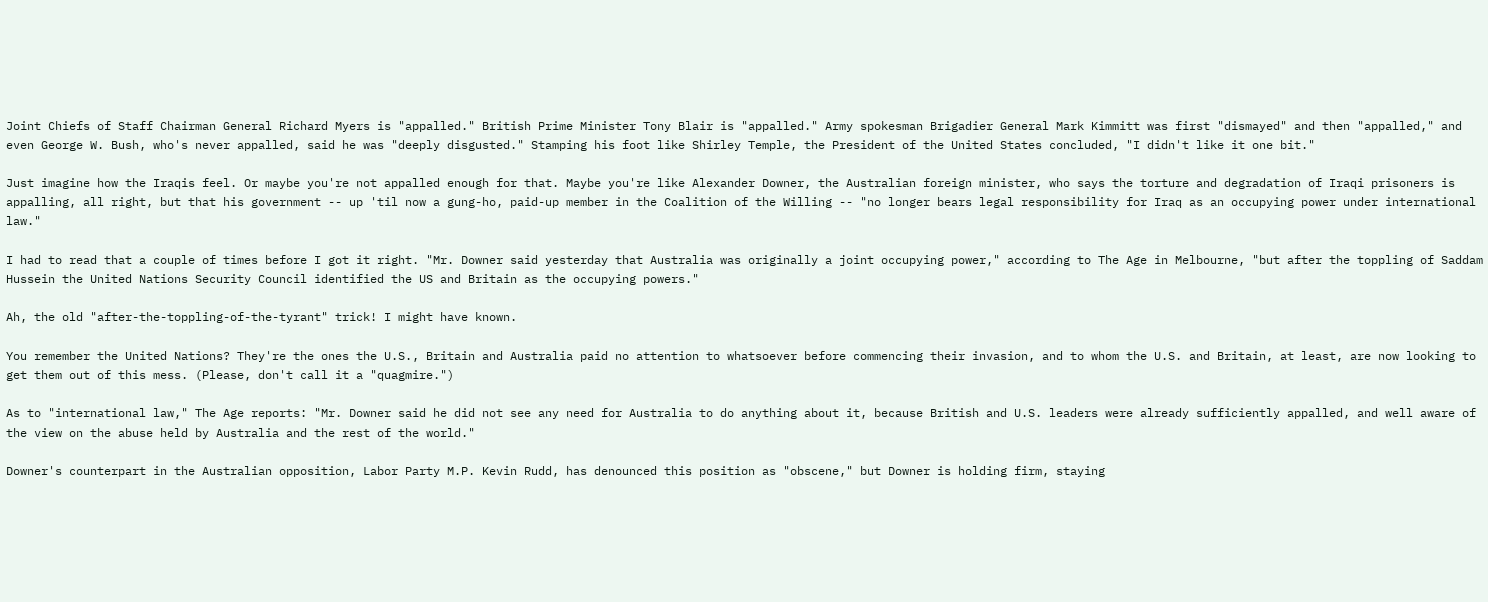Joint Chiefs of Staff Chairman General Richard Myers is "appalled." British Prime Minister Tony Blair is "appalled." Army spokesman Brigadier General Mark Kimmitt was first "dismayed" and then "appalled," and even George W. Bush, who's never appalled, said he was "deeply disgusted." Stamping his foot like Shirley Temple, the President of the United States concluded, "I didn't like it one bit."

Just imagine how the Iraqis feel. Or maybe you're not appalled enough for that. Maybe you're like Alexander Downer, the Australian foreign minister, who says the torture and degradation of Iraqi prisoners is appalling, all right, but that his government -- up 'til now a gung-ho, paid-up member in the Coalition of the Willing -- "no longer bears legal responsibility for Iraq as an occupying power under international law."

I had to read that a couple of times before I got it right. "Mr. Downer said yesterday that Australia was originally a joint occupying power," according to The Age in Melbourne, "but after the toppling of Saddam Hussein the United Nations Security Council identified the US and Britain as the occupying powers."

Ah, the old "after-the-toppling-of-the-tyrant" trick! I might have known.

You remember the United Nations? They're the ones the U.S., Britain and Australia paid no attention to whatsoever before commencing their invasion, and to whom the U.S. and Britain, at least, are now looking to get them out of this mess. (Please, don't call it a "quagmire.")

As to "international law," The Age reports: "Mr. Downer said he did not see any need for Australia to do anything about it, because British and U.S. leaders were already sufficiently appalled, and well aware of the view on the abuse held by Australia and the rest of the world."

Downer's counterpart in the Australian opposition, Labor Party M.P. Kevin Rudd, has denounced this position as "obscene," but Downer is holding firm, staying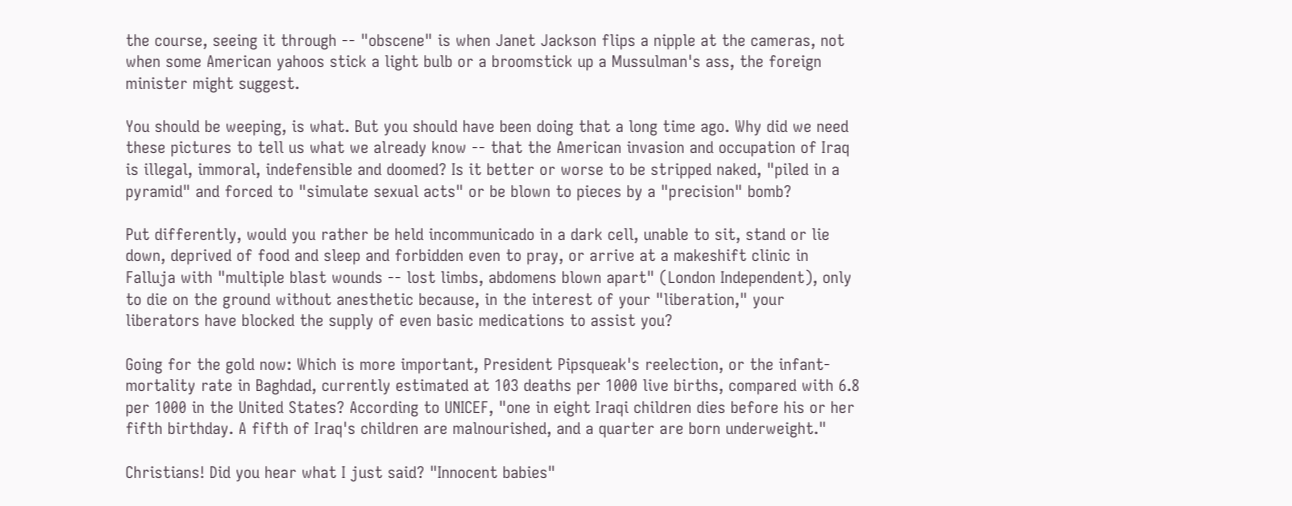the course, seeing it through -- "obscene" is when Janet Jackson flips a nipple at the cameras, not when some American yahoos stick a light bulb or a broomstick up a Mussulman's ass, the foreign minister might suggest.

You should be weeping, is what. But you should have been doing that a long time ago. Why did we need these pictures to tell us what we already know -- that the American invasion and occupation of Iraq is illegal, immoral, indefensible and doomed? Is it better or worse to be stripped naked, "piled in a pyramid" and forced to "simulate sexual acts" or be blown to pieces by a "precision" bomb?

Put differently, would you rather be held incommunicado in a dark cell, unable to sit, stand or lie down, deprived of food and sleep and forbidden even to pray, or arrive at a makeshift clinic in Falluja with "multiple blast wounds -- lost limbs, abdomens blown apart" (London Independent), only to die on the ground without anesthetic because, in the interest of your "liberation," your liberators have blocked the supply of even basic medications to assist you?

Going for the gold now: Which is more important, President Pipsqueak's reelection, or the infant-mortality rate in Baghdad, currently estimated at 103 deaths per 1000 live births, compared with 6.8 per 1000 in the United States? According to UNICEF, "one in eight Iraqi children dies before his or her fifth birthday. A fifth of Iraq's children are malnourished, and a quarter are born underweight."

Christians! Did you hear what I just said? "Innocent babies"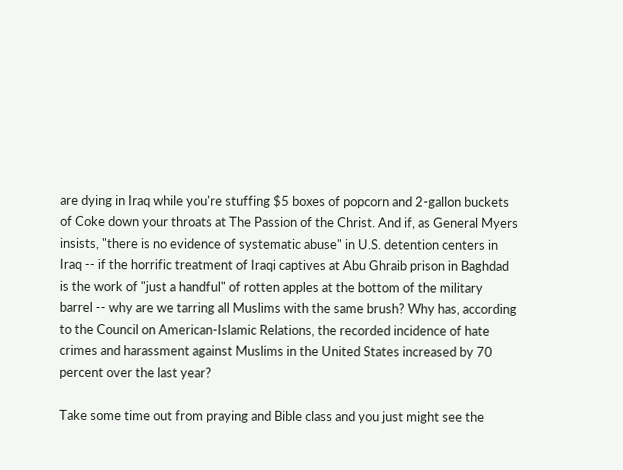are dying in Iraq while you're stuffing $5 boxes of popcorn and 2-gallon buckets of Coke down your throats at The Passion of the Christ. And if, as General Myers insists, "there is no evidence of systematic abuse" in U.S. detention centers in Iraq -- if the horrific treatment of Iraqi captives at Abu Ghraib prison in Baghdad is the work of "just a handful" of rotten apples at the bottom of the military barrel -- why are we tarring all Muslims with the same brush? Why has, according to the Council on American-Islamic Relations, the recorded incidence of hate crimes and harassment against Muslims in the United States increased by 70 percent over the last year?

Take some time out from praying and Bible class and you just might see the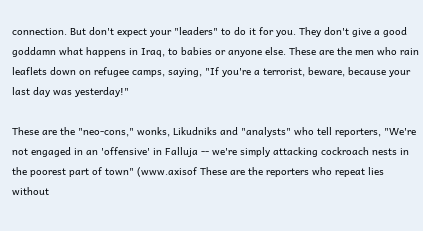connection. But don't expect your "leaders" to do it for you. They don't give a good goddamn what happens in Iraq, to babies or anyone else. These are the men who rain leaflets down on refugee camps, saying, "If you're a terrorist, beware, because your last day was yesterday!"

These are the "neo-cons," wonks, Likudniks and "analysts" who tell reporters, "We're not engaged in an 'offensive' in Falluja -- we're simply attacking cockroach nests in the poorest part of town" (www.axisof These are the reporters who repeat lies without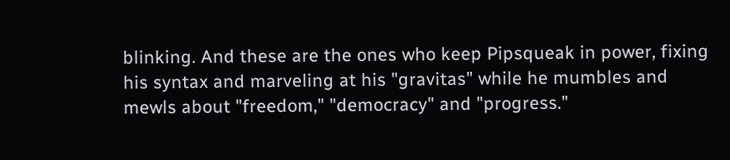blinking. And these are the ones who keep Pipsqueak in power, fixing his syntax and marveling at his "gravitas" while he mumbles and mewls about "freedom," "democracy" and "progress."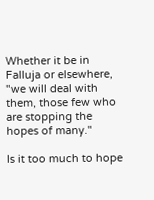Whether it be in Falluja or elsewhere, "we will deal with them, those few who are stopping the hopes of many."

Is it too much to hope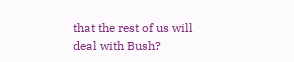that the rest of us will deal with Bush?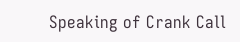Speaking of Crank Call